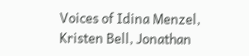Voices of Idina Menzel, Kristen Bell, Jonathan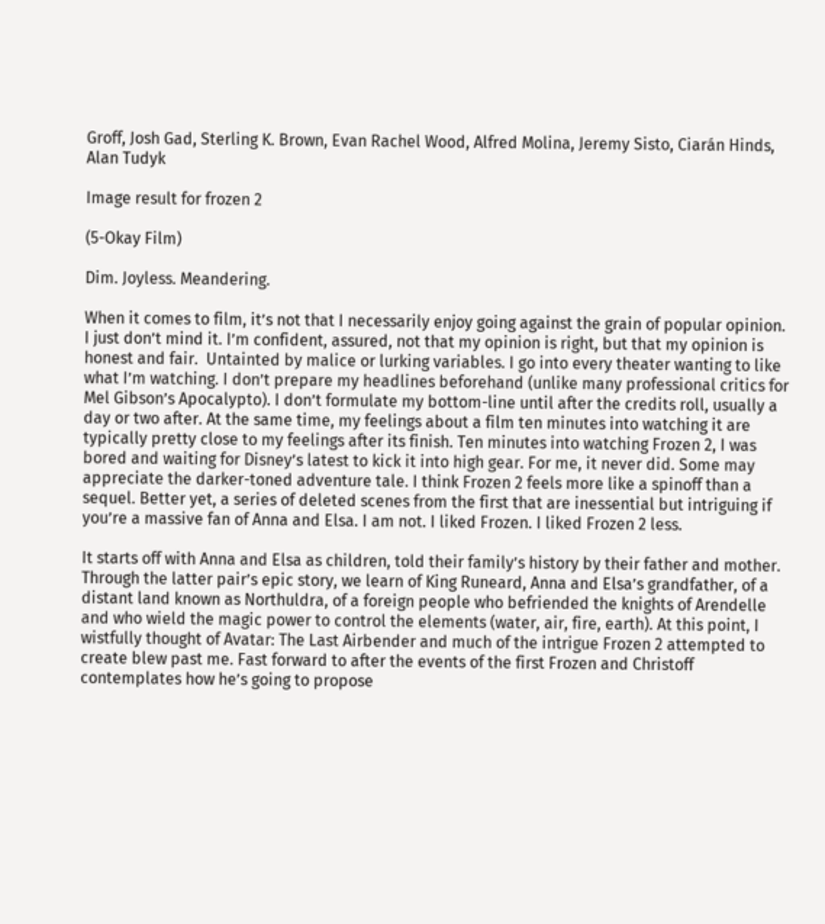Groff, Josh Gad, Sterling K. Brown, Evan Rachel Wood, Alfred Molina, Jeremy Sisto, Ciarán Hinds, Alan Tudyk

Image result for frozen 2

(5-Okay Film)

Dim. Joyless. Meandering.

When it comes to film, it’s not that I necessarily enjoy going against the grain of popular opinion. I just don’t mind it. I’m confident, assured, not that my opinion is right, but that my opinion is honest and fair.  Untainted by malice or lurking variables. I go into every theater wanting to like what I’m watching. I don’t prepare my headlines beforehand (unlike many professional critics for Mel Gibson’s Apocalypto). I don’t formulate my bottom-line until after the credits roll, usually a day or two after. At the same time, my feelings about a film ten minutes into watching it are typically pretty close to my feelings after its finish. Ten minutes into watching Frozen 2, I was bored and waiting for Disney’s latest to kick it into high gear. For me, it never did. Some may appreciate the darker-toned adventure tale. I think Frozen 2 feels more like a spinoff than a sequel. Better yet, a series of deleted scenes from the first that are inessential but intriguing if you’re a massive fan of Anna and Elsa. I am not. I liked Frozen. I liked Frozen 2 less.

It starts off with Anna and Elsa as children, told their family’s history by their father and mother. Through the latter pair’s epic story, we learn of King Runeard, Anna and Elsa’s grandfather, of a distant land known as Northuldra, of a foreign people who befriended the knights of Arendelle and who wield the magic power to control the elements (water, air, fire, earth). At this point, I wistfully thought of Avatar: The Last Airbender and much of the intrigue Frozen 2 attempted to create blew past me. Fast forward to after the events of the first Frozen and Christoff contemplates how he’s going to propose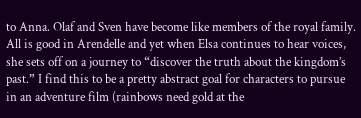to Anna. Olaf and Sven have become like members of the royal family. All is good in Arendelle and yet when Elsa continues to hear voices, she sets off on a journey to “discover the truth about the kingdom’s past.” I find this to be a pretty abstract goal for characters to pursue in an adventure film (rainbows need gold at the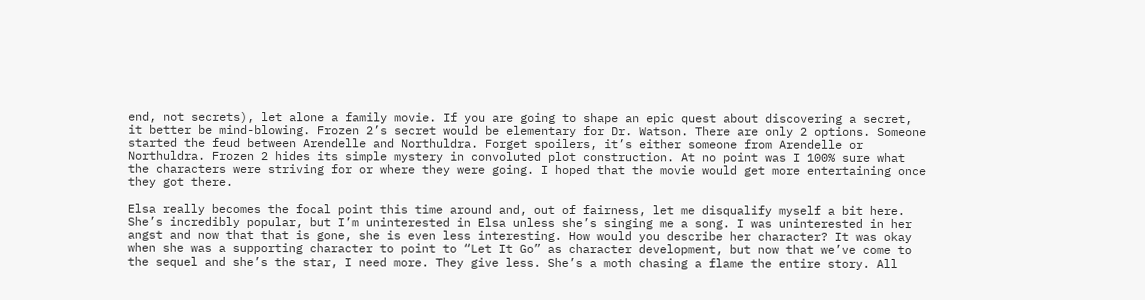end, not secrets), let alone a family movie. If you are going to shape an epic quest about discovering a secret, it better be mind-blowing. Frozen 2’s secret would be elementary for Dr. Watson. There are only 2 options. Someone started the feud between Arendelle and Northuldra. Forget spoilers, it’s either someone from Arendelle or Northuldra. Frozen 2 hides its simple mystery in convoluted plot construction. At no point was I 100% sure what the characters were striving for or where they were going. I hoped that the movie would get more entertaining once they got there.

Elsa really becomes the focal point this time around and, out of fairness, let me disqualify myself a bit here. She’s incredibly popular, but I’m uninterested in Elsa unless she’s singing me a song. I was uninterested in her angst and now that that is gone, she is even less interesting. How would you describe her character? It was okay when she was a supporting character to point to “Let It Go” as character development, but now that we’ve come to the sequel and she’s the star, I need more. They give less. She’s a moth chasing a flame the entire story. All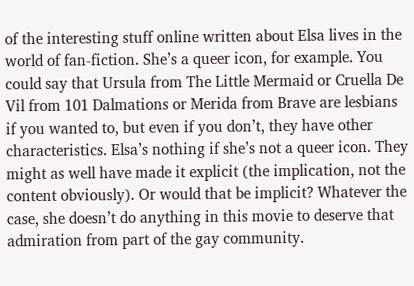of the interesting stuff online written about Elsa lives in the world of fan-fiction. She’s a queer icon, for example. You could say that Ursula from The Little Mermaid or Cruella De Vil from 101 Dalmations or Merida from Brave are lesbians if you wanted to, but even if you don’t, they have other characteristics. Elsa’s nothing if she’s not a queer icon. They might as well have made it explicit (the implication, not the content obviously). Or would that be implicit? Whatever the case, she doesn’t do anything in this movie to deserve that admiration from part of the gay community.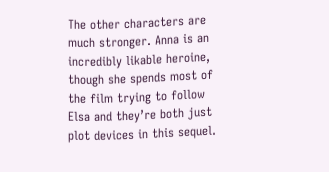The other characters are much stronger. Anna is an incredibly likable heroine, though she spends most of the film trying to follow Elsa and they’re both just plot devices in this sequel.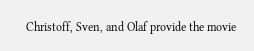Christoff, Sven, and Olaf provide the movie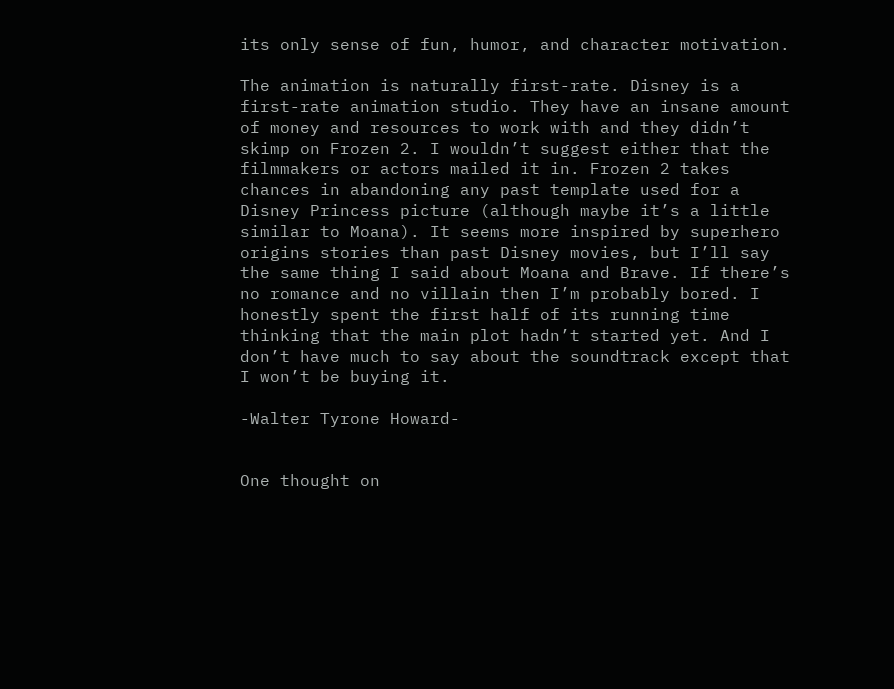its only sense of fun, humor, and character motivation.

The animation is naturally first-rate. Disney is a first-rate animation studio. They have an insane amount of money and resources to work with and they didn’t skimp on Frozen 2. I wouldn’t suggest either that the filmmakers or actors mailed it in. Frozen 2 takes chances in abandoning any past template used for a Disney Princess picture (although maybe it’s a little similar to Moana). It seems more inspired by superhero origins stories than past Disney movies, but I’ll say the same thing I said about Moana and Brave. If there’s no romance and no villain then I’m probably bored. I honestly spent the first half of its running time thinking that the main plot hadn’t started yet. And I don’t have much to say about the soundtrack except that I won’t be buying it.

-Walter Tyrone Howard-


One thought on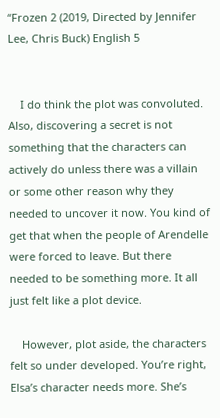“Frozen 2 (2019, Directed by Jennifer Lee, Chris Buck) English 5


    I do think the plot was convoluted. Also, discovering a secret is not something that the characters can actively do unless there was a villain or some other reason why they needed to uncover it now. You kind of get that when the people of Arendelle were forced to leave. But there needed to be something more. It all just felt like a plot device.

    However, plot aside, the characters felt so under developed. You’re right, Elsa’s character needs more. She’s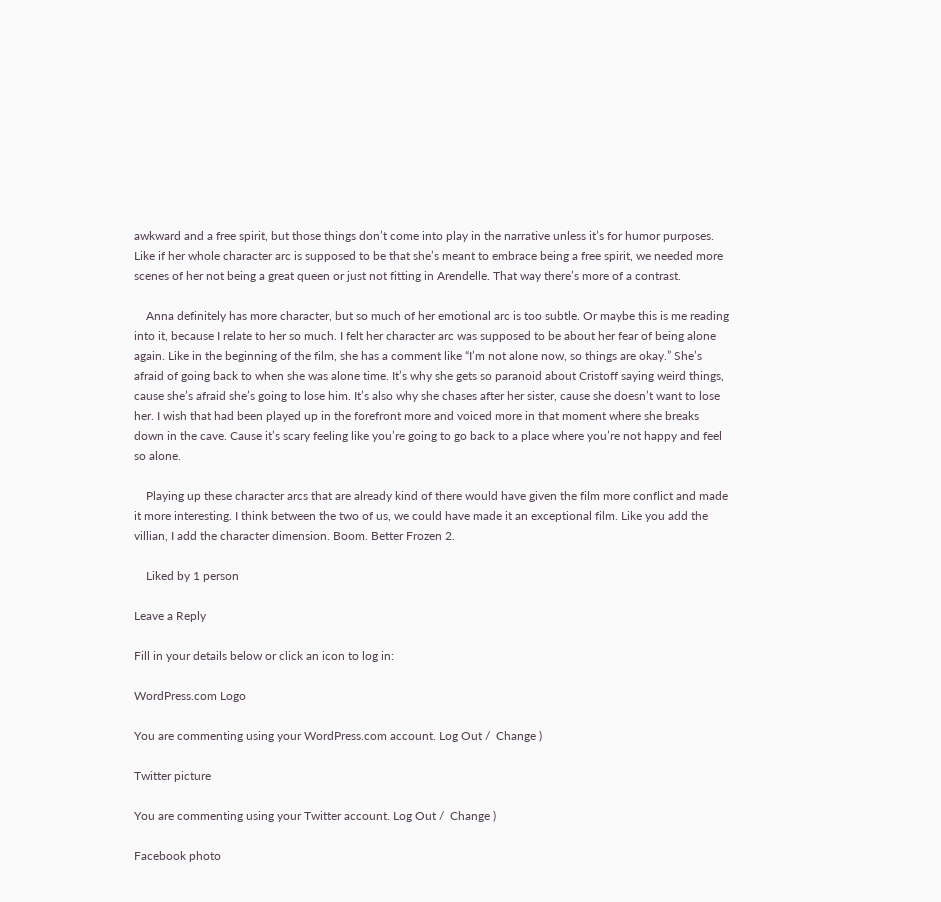awkward and a free spirit, but those things don’t come into play in the narrative unless it’s for humor purposes. Like if her whole character arc is supposed to be that she’s meant to embrace being a free spirit, we needed more scenes of her not being a great queen or just not fitting in Arendelle. That way there’s more of a contrast.

    Anna definitely has more character, but so much of her emotional arc is too subtle. Or maybe this is me reading into it, because I relate to her so much. I felt her character arc was supposed to be about her fear of being alone again. Like in the beginning of the film, she has a comment like “I’m not alone now, so things are okay.” She’s afraid of going back to when she was alone time. It’s why she gets so paranoid about Cristoff saying weird things, cause she’s afraid she’s going to lose him. It’s also why she chases after her sister, cause she doesn’t want to lose her. I wish that had been played up in the forefront more and voiced more in that moment where she breaks down in the cave. Cause it’s scary feeling like you’re going to go back to a place where you’re not happy and feel so alone.

    Playing up these character arcs that are already kind of there would have given the film more conflict and made it more interesting. I think between the two of us, we could have made it an exceptional film. Like you add the villian, I add the character dimension. Boom. Better Frozen 2.

    Liked by 1 person

Leave a Reply

Fill in your details below or click an icon to log in:

WordPress.com Logo

You are commenting using your WordPress.com account. Log Out /  Change )

Twitter picture

You are commenting using your Twitter account. Log Out /  Change )

Facebook photo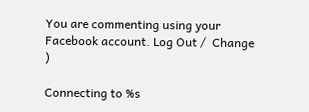You are commenting using your Facebook account. Log Out /  Change )

Connecting to %s